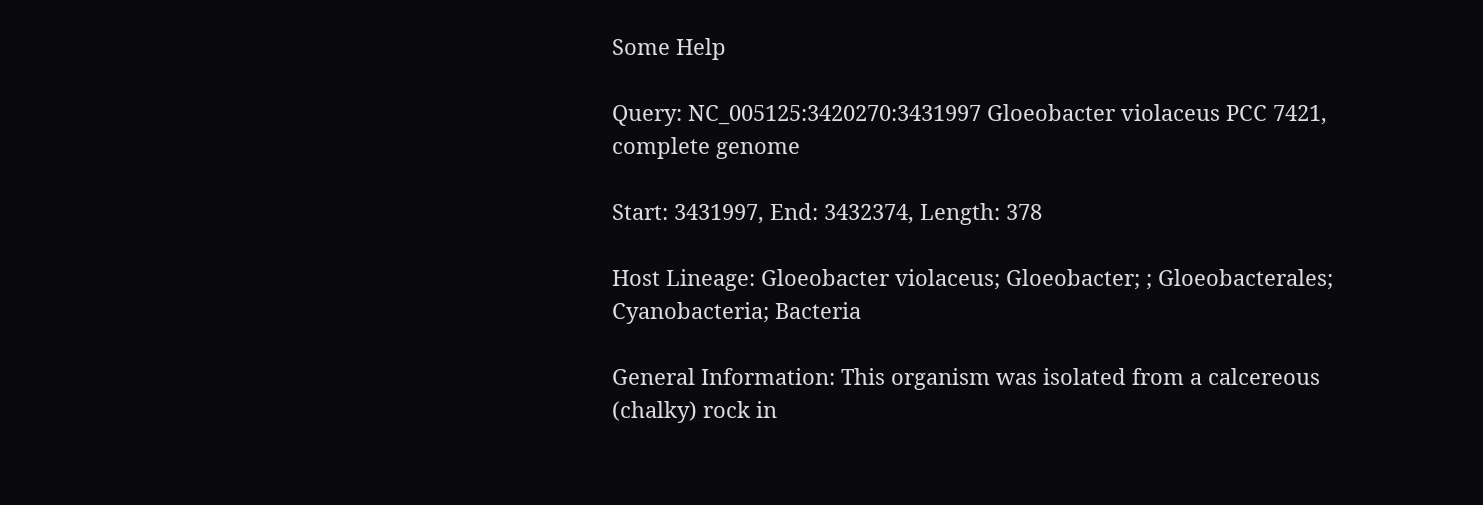Some Help

Query: NC_005125:3420270:3431997 Gloeobacter violaceus PCC 7421, complete genome

Start: 3431997, End: 3432374, Length: 378

Host Lineage: Gloeobacter violaceus; Gloeobacter; ; Gloeobacterales; Cyanobacteria; Bacteria

General Information: This organism was isolated from a calcereous (chalky) rock in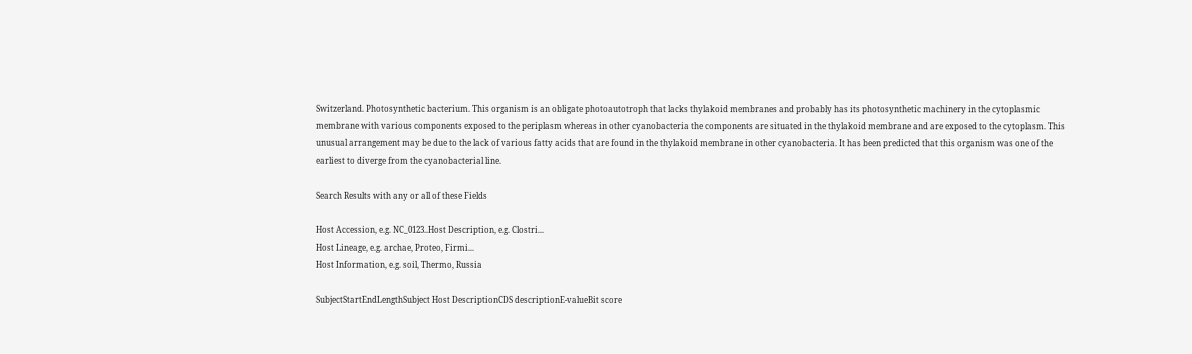Switzerland. Photosynthetic bacterium. This organism is an obligate photoautotroph that lacks thylakoid membranes and probably has its photosynthetic machinery in the cytoplasmic membrane with various components exposed to the periplasm whereas in other cyanobacteria the components are situated in the thylakoid membrane and are exposed to the cytoplasm. This unusual arrangement may be due to the lack of various fatty acids that are found in the thylakoid membrane in other cyanobacteria. It has been predicted that this organism was one of the earliest to diverge from the cyanobacterial line.

Search Results with any or all of these Fields

Host Accession, e.g. NC_0123..Host Description, e.g. Clostri...
Host Lineage, e.g. archae, Proteo, Firmi...
Host Information, e.g. soil, Thermo, Russia

SubjectStartEndLengthSubject Host DescriptionCDS descriptionE-valueBit score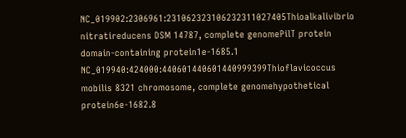NC_019902:2306961:231062323106232311027405Thioalkalivibrio nitratireducens DSM 14787, complete genomePilT protein domain-containing protein1e-1685.1
NC_019940:424000:440601440601440999399Thioflavicoccus mobilis 8321 chromosome, complete genomehypothetical protein6e-1682.8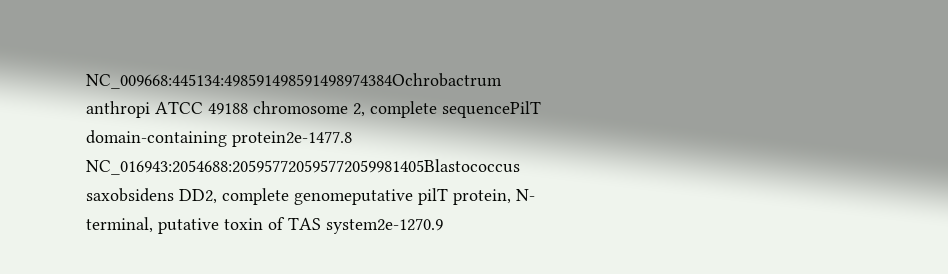NC_009668:445134:498591498591498974384Ochrobactrum anthropi ATCC 49188 chromosome 2, complete sequencePilT domain-containing protein2e-1477.8
NC_016943:2054688:205957720595772059981405Blastococcus saxobsidens DD2, complete genomeputative pilT protein, N-terminal, putative toxin of TAS system2e-1270.9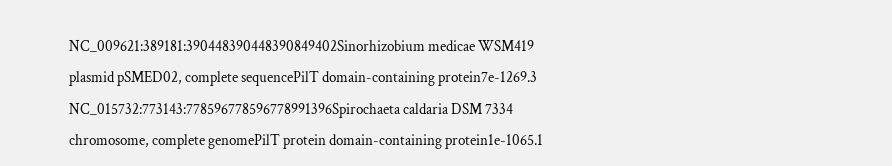NC_009621:389181:390448390448390849402Sinorhizobium medicae WSM419 plasmid pSMED02, complete sequencePilT domain-containing protein7e-1269.3
NC_015732:773143:778596778596778991396Spirochaeta caldaria DSM 7334 chromosome, complete genomePilT protein domain-containing protein1e-1065.1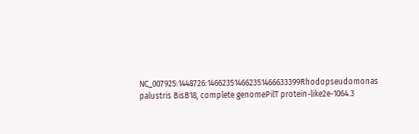NC_007925:1448726:146623514662351466633399Rhodopseudomonas palustris BisB18, complete genomePilT protein-like2e-1064.3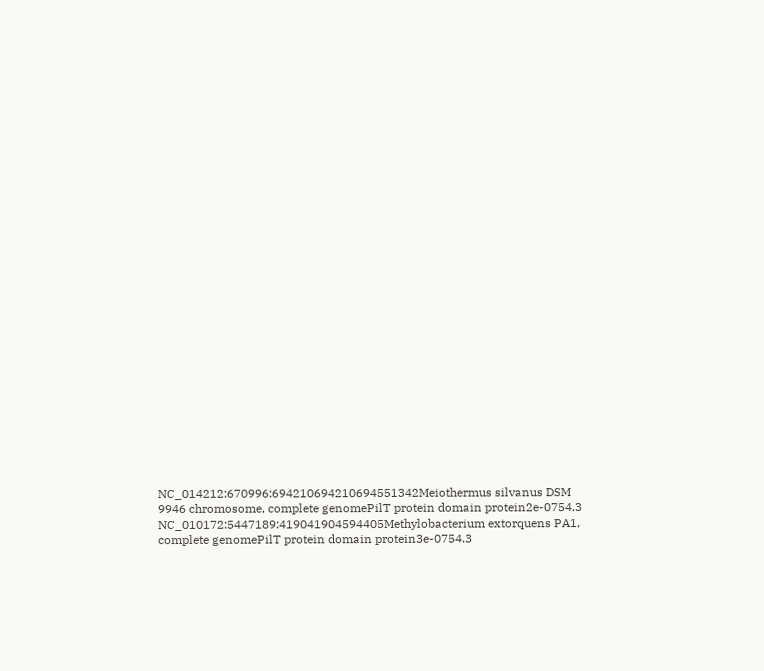NC_014212:670996:694210694210694551342Meiothermus silvanus DSM 9946 chromosome, complete genomePilT protein domain protein2e-0754.3
NC_010172:5447189:419041904594405Methylobacterium extorquens PA1, complete genomePilT protein domain protein3e-0754.3